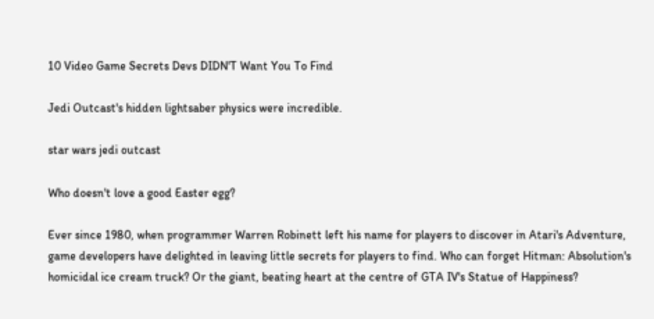10 Video Game Secrets Devs DIDN'T Want You To Find

Jedi Outcast's hidden lightsaber physics were incredible.

star wars jedi outcast

Who doesn't love a good Easter egg?

Ever since 1980, when programmer Warren Robinett left his name for players to discover in Atari's Adventure, game developers have delighted in leaving little secrets for players to find. Who can forget Hitman: Absolution's homicidal ice cream truck? Or the giant, beating heart at the centre of GTA IV's Statue of Happiness?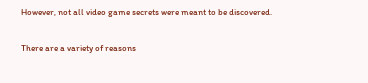However, not all video game secrets were meant to be discovered.

There are a variety of reasons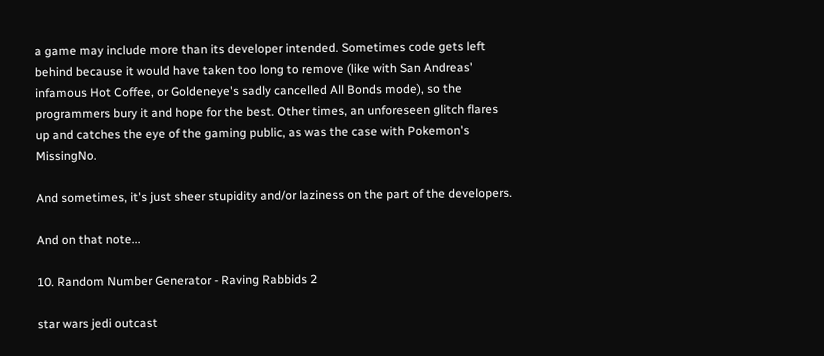a game may include more than its developer intended. Sometimes code gets left behind because it would have taken too long to remove (like with San Andreas' infamous Hot Coffee, or Goldeneye's sadly cancelled All Bonds mode), so the programmers bury it and hope for the best. Other times, an unforeseen glitch flares up and catches the eye of the gaming public, as was the case with Pokemon's MissingNo.

And sometimes, it's just sheer stupidity and/or laziness on the part of the developers.

And on that note...

10. Random Number Generator - Raving Rabbids 2

star wars jedi outcast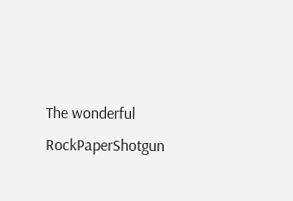The wonderful RockPaperShotgun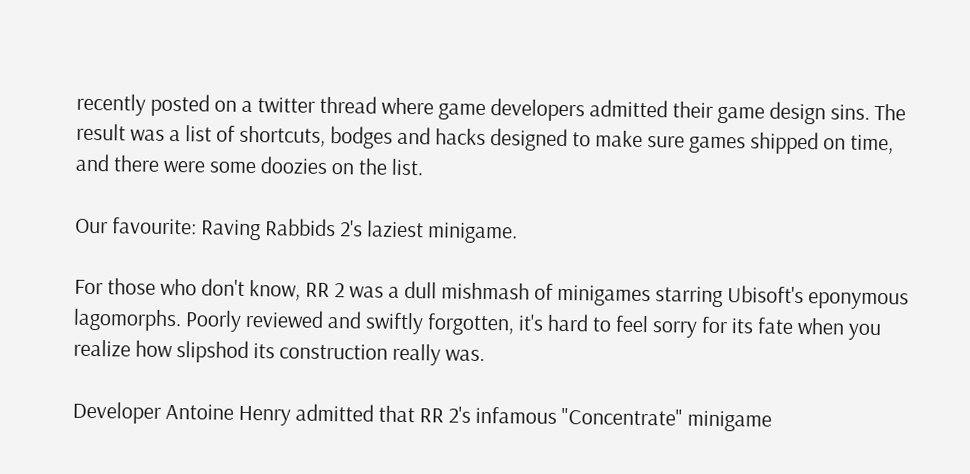recently posted on a twitter thread where game developers admitted their game design sins. The result was a list of shortcuts, bodges and hacks designed to make sure games shipped on time, and there were some doozies on the list.

Our favourite: Raving Rabbids 2's laziest minigame.

For those who don't know, RR 2 was a dull mishmash of minigames starring Ubisoft's eponymous lagomorphs. Poorly reviewed and swiftly forgotten, it's hard to feel sorry for its fate when you realize how slipshod its construction really was.

Developer Antoine Henry admitted that RR 2's infamous "Concentrate" minigame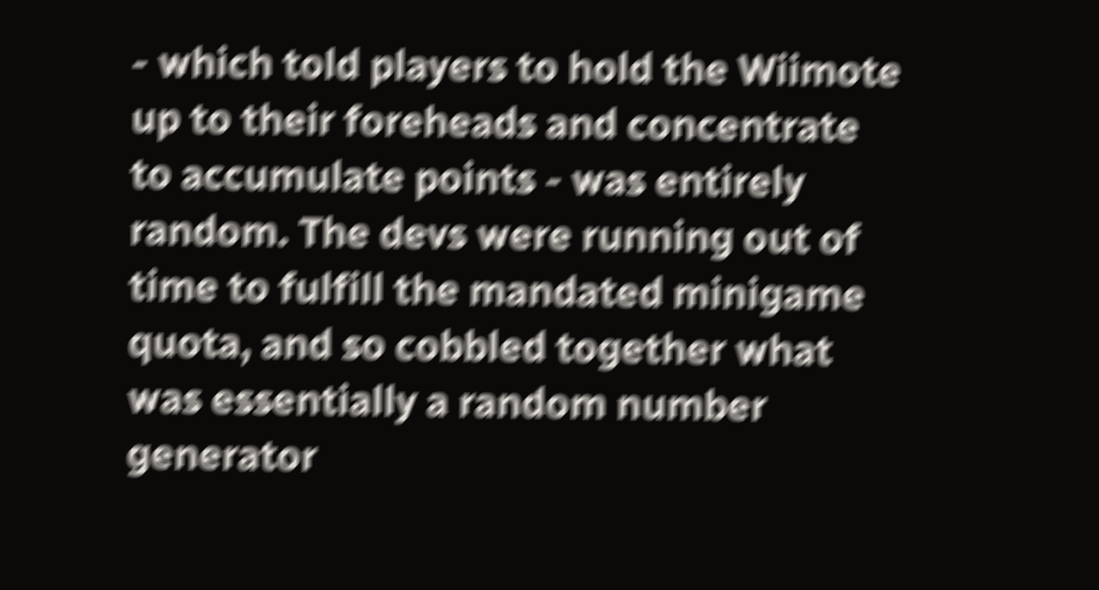- which told players to hold the Wiimote up to their foreheads and concentrate to accumulate points - was entirely random. The devs were running out of time to fulfill the mandated minigame quota, and so cobbled together what was essentially a random number generator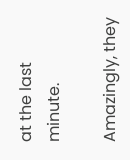at the last minute.

Amazingly, they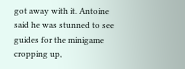got away with it. Antoine said he was stunned to see guides for the minigame cropping up,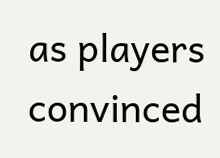as players convinced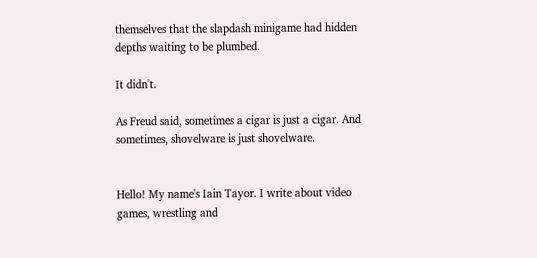themselves that the slapdash minigame had hidden depths waiting to be plumbed.

It didn't.

As Freud said, sometimes a cigar is just a cigar. And sometimes, shovelware is just shovelware.


Hello! My name's Iain Tayor. I write about video games, wrestling and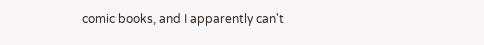comic books, and I apparently can't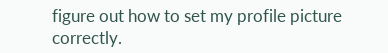figure out how to set my profile picture correctly.